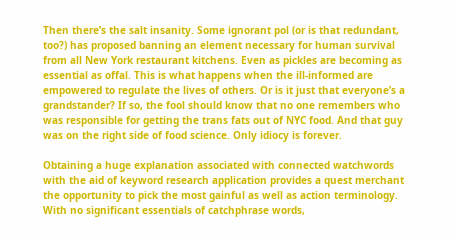Then there’s the salt insanity. Some ignorant pol (or is that redundant, too?) has proposed banning an element necessary for human survival from all New York restaurant kitchens. Even as pickles are becoming as essential as offal. This is what happens when the ill-informed are empowered to regulate the lives of others. Or is it just that everyone’s a grandstander? If so, the fool should know that no one remembers who was responsible for getting the trans fats out of NYC food. And that guy was on the right side of food science. Only idiocy is forever.

Obtaining a huge explanation associated with connected watchwords with the aid of keyword research application provides a quest merchant the opportunity to pick the most gainful as well as action terminology. With no significant essentials of catchphrase words,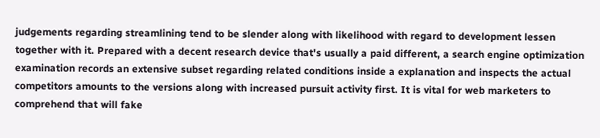judgements regarding streamlining tend to be slender along with likelihood with regard to development lessen together with it. Prepared with a decent research device that's usually a paid different, a search engine optimization examination records an extensive subset regarding related conditions inside a explanation and inspects the actual competitors amounts to the versions along with increased pursuit activity first. It is vital for web marketers to comprehend that will fake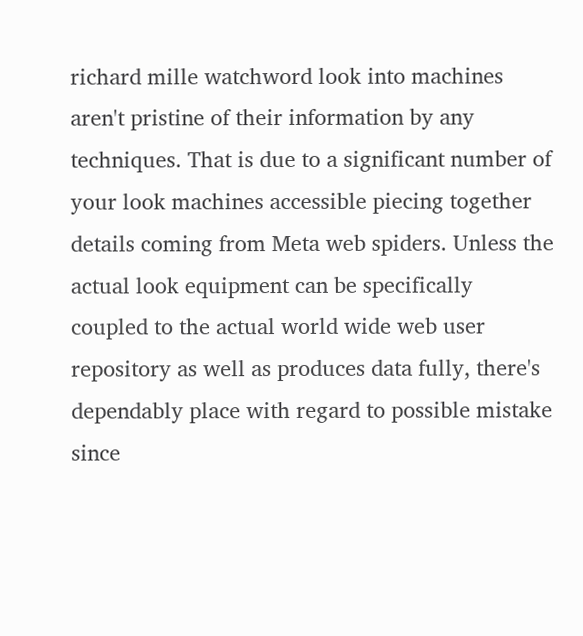richard mille watchword look into machines aren't pristine of their information by any techniques. That is due to a significant number of your look machines accessible piecing together details coming from Meta web spiders. Unless the actual look equipment can be specifically coupled to the actual world wide web user repository as well as produces data fully, there's dependably place with regard to possible mistake since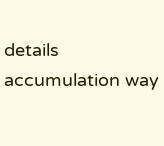details accumulation way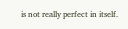is not really perfect in itself.